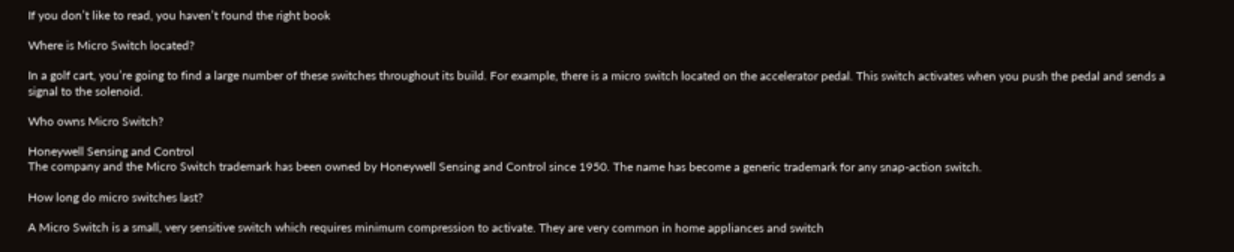If you don’t like to read, you haven’t found the right book

Where is Micro Switch located?

In a golf cart, you’re going to find a large number of these switches throughout its build. For example, there is a micro switch located on the accelerator pedal. This switch activates when you push the pedal and sends a signal to the solenoid.

Who owns Micro Switch?

Honeywell Sensing and Control
The company and the Micro Switch trademark has been owned by Honeywell Sensing and Control since 1950. The name has become a generic trademark for any snap-action switch.

How long do micro switches last?

A Micro Switch is a small, very sensitive switch which requires minimum compression to activate. They are very common in home appliances and switch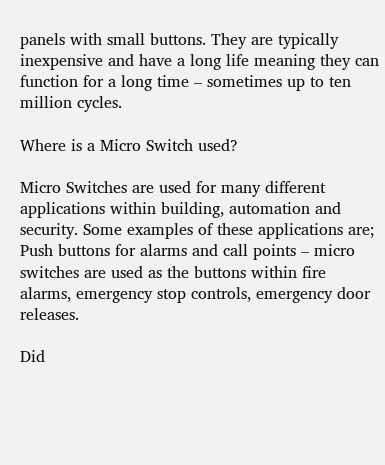panels with small buttons. They are typically inexpensive and have a long life meaning they can function for a long time – sometimes up to ten million cycles.

Where is a Micro Switch used?

Micro Switches are used for many different applications within building, automation and security. Some examples of these applications are; Push buttons for alarms and call points – micro switches are used as the buttons within fire alarms, emergency stop controls, emergency door releases.

Did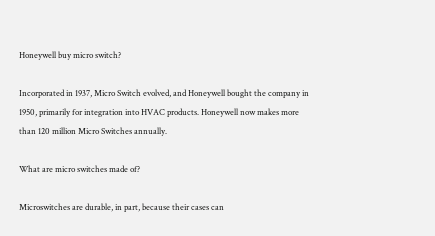Honeywell buy micro switch?

Incorporated in 1937, Micro Switch evolved, and Honeywell bought the company in 1950, primarily for integration into HVAC products. Honeywell now makes more than 120 million Micro Switches annually.

What are micro switches made of?

Microswitches are durable, in part, because their cases can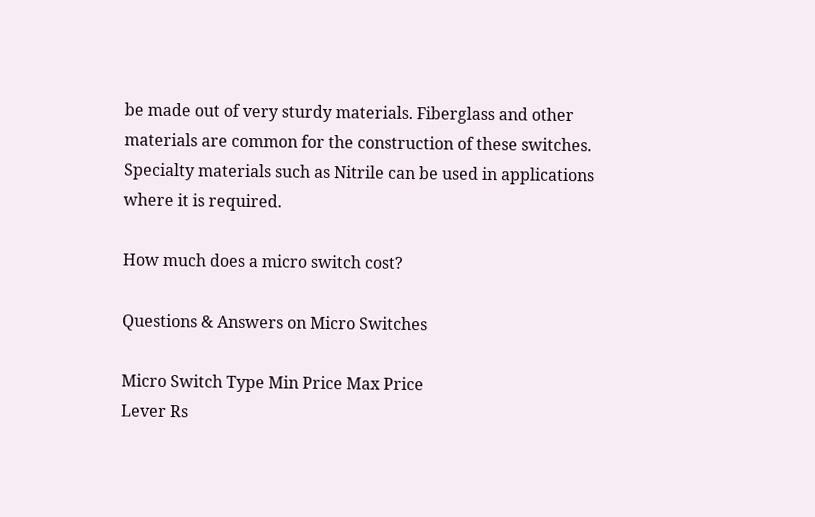be made out of very sturdy materials. Fiberglass and other materials are common for the construction of these switches. Specialty materials such as Nitrile can be used in applications where it is required.

How much does a micro switch cost?

Questions & Answers on Micro Switches

Micro Switch Type Min Price Max Price
Lever Rs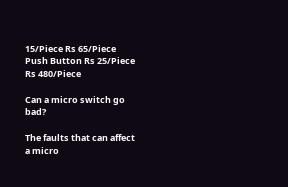15/Piece Rs 65/Piece
Push Button Rs 25/Piece Rs 480/Piece

Can a micro switch go bad?

The faults that can affect a micro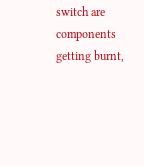switch are components getting burnt,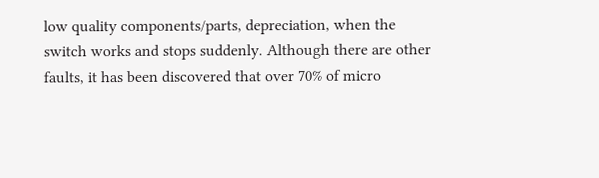low quality components/parts, depreciation, when the switch works and stops suddenly. Although there are other faults, it has been discovered that over 70% of micro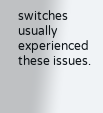switches usually experienced these issues.